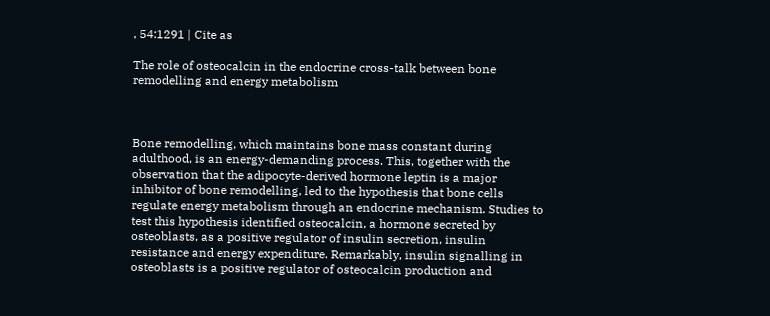, 54:1291 | Cite as

The role of osteocalcin in the endocrine cross-talk between bone remodelling and energy metabolism



Bone remodelling, which maintains bone mass constant during adulthood, is an energy-demanding process. This, together with the observation that the adipocyte-derived hormone leptin is a major inhibitor of bone remodelling, led to the hypothesis that bone cells regulate energy metabolism through an endocrine mechanism. Studies to test this hypothesis identified osteocalcin, a hormone secreted by osteoblasts, as a positive regulator of insulin secretion, insulin resistance and energy expenditure. Remarkably, insulin signalling in osteoblasts is a positive regulator of osteocalcin production and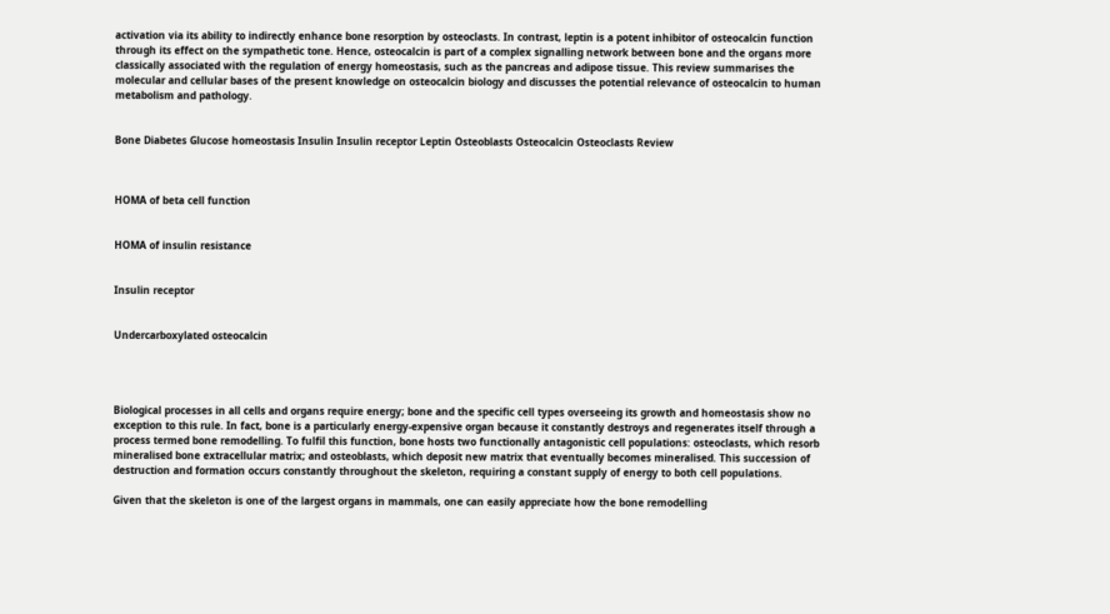activation via its ability to indirectly enhance bone resorption by osteoclasts. In contrast, leptin is a potent inhibitor of osteocalcin function through its effect on the sympathetic tone. Hence, osteocalcin is part of a complex signalling network between bone and the organs more classically associated with the regulation of energy homeostasis, such as the pancreas and adipose tissue. This review summarises the molecular and cellular bases of the present knowledge on osteocalcin biology and discusses the potential relevance of osteocalcin to human metabolism and pathology.


Bone Diabetes Glucose homeostasis Insulin Insulin receptor Leptin Osteoblasts Osteocalcin Osteoclasts Review



HOMA of beta cell function


HOMA of insulin resistance


Insulin receptor


Undercarboxylated osteocalcin




Biological processes in all cells and organs require energy; bone and the specific cell types overseeing its growth and homeostasis show no exception to this rule. In fact, bone is a particularly energy-expensive organ because it constantly destroys and regenerates itself through a process termed bone remodelling. To fulfil this function, bone hosts two functionally antagonistic cell populations: osteoclasts, which resorb mineralised bone extracellular matrix; and osteoblasts, which deposit new matrix that eventually becomes mineralised. This succession of destruction and formation occurs constantly throughout the skeleton, requiring a constant supply of energy to both cell populations.

Given that the skeleton is one of the largest organs in mammals, one can easily appreciate how the bone remodelling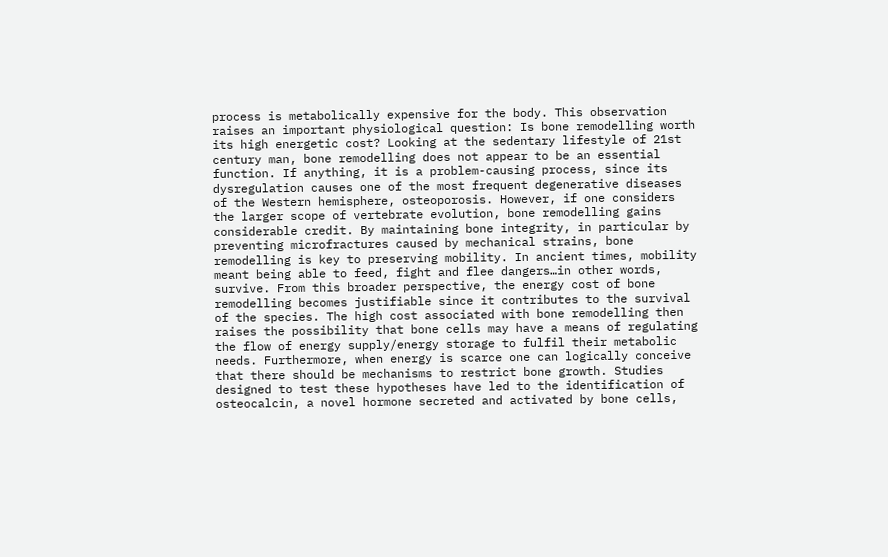process is metabolically expensive for the body. This observation raises an important physiological question: Is bone remodelling worth its high energetic cost? Looking at the sedentary lifestyle of 21st century man, bone remodelling does not appear to be an essential function. If anything, it is a problem-causing process, since its dysregulation causes one of the most frequent degenerative diseases of the Western hemisphere, osteoporosis. However, if one considers the larger scope of vertebrate evolution, bone remodelling gains considerable credit. By maintaining bone integrity, in particular by preventing microfractures caused by mechanical strains, bone remodelling is key to preserving mobility. In ancient times, mobility meant being able to feed, fight and flee dangers…in other words, survive. From this broader perspective, the energy cost of bone remodelling becomes justifiable since it contributes to the survival of the species. The high cost associated with bone remodelling then raises the possibility that bone cells may have a means of regulating the flow of energy supply/energy storage to fulfil their metabolic needs. Furthermore, when energy is scarce one can logically conceive that there should be mechanisms to restrict bone growth. Studies designed to test these hypotheses have led to the identification of osteocalcin, a novel hormone secreted and activated by bone cells,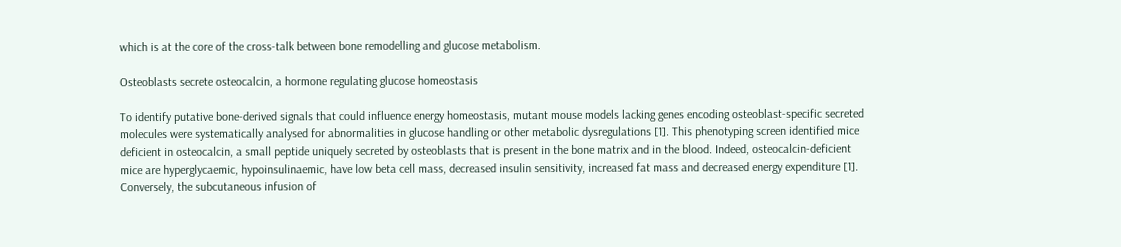which is at the core of the cross-talk between bone remodelling and glucose metabolism.

Osteoblasts secrete osteocalcin, a hormone regulating glucose homeostasis

To identify putative bone-derived signals that could influence energy homeostasis, mutant mouse models lacking genes encoding osteoblast-specific secreted molecules were systematically analysed for abnormalities in glucose handling or other metabolic dysregulations [1]. This phenotyping screen identified mice deficient in osteocalcin, a small peptide uniquely secreted by osteoblasts that is present in the bone matrix and in the blood. Indeed, osteocalcin-deficient mice are hyperglycaemic, hypoinsulinaemic, have low beta cell mass, decreased insulin sensitivity, increased fat mass and decreased energy expenditure [1]. Conversely, the subcutaneous infusion of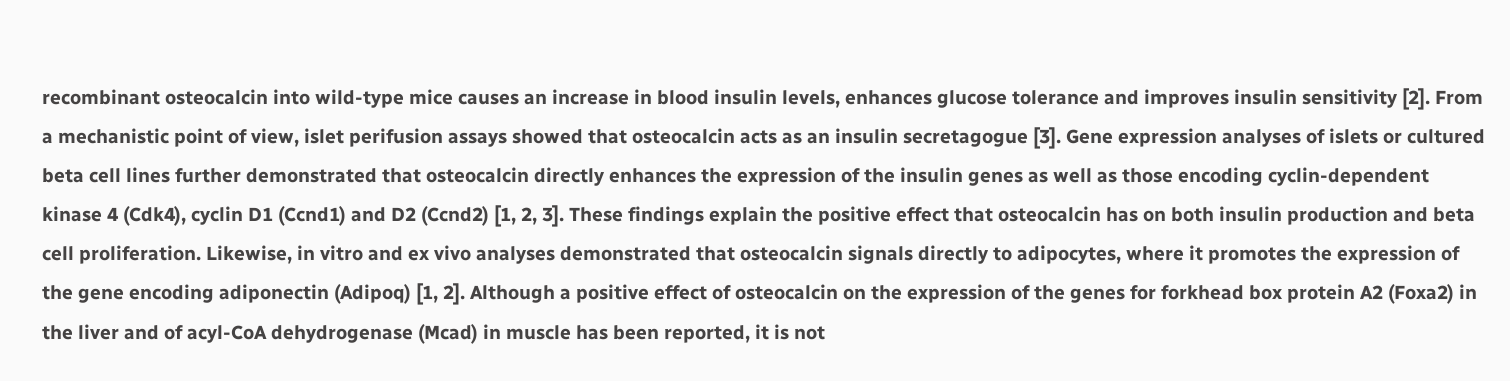recombinant osteocalcin into wild-type mice causes an increase in blood insulin levels, enhances glucose tolerance and improves insulin sensitivity [2]. From a mechanistic point of view, islet perifusion assays showed that osteocalcin acts as an insulin secretagogue [3]. Gene expression analyses of islets or cultured beta cell lines further demonstrated that osteocalcin directly enhances the expression of the insulin genes as well as those encoding cyclin-dependent kinase 4 (Cdk4), cyclin D1 (Ccnd1) and D2 (Ccnd2) [1, 2, 3]. These findings explain the positive effect that osteocalcin has on both insulin production and beta cell proliferation. Likewise, in vitro and ex vivo analyses demonstrated that osteocalcin signals directly to adipocytes, where it promotes the expression of the gene encoding adiponectin (Adipoq) [1, 2]. Although a positive effect of osteocalcin on the expression of the genes for forkhead box protein A2 (Foxa2) in the liver and of acyl-CoA dehydrogenase (Mcad) in muscle has been reported, it is not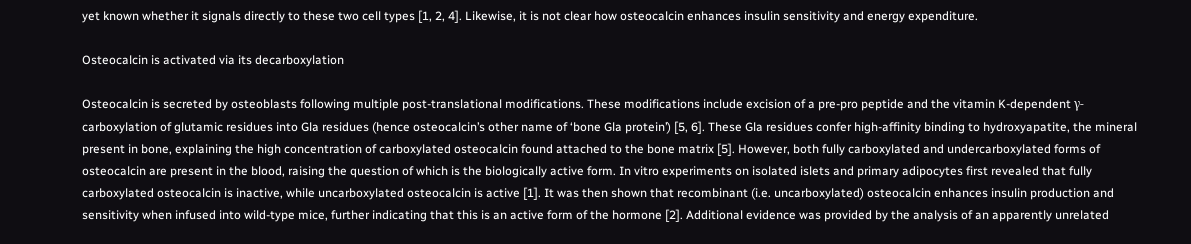yet known whether it signals directly to these two cell types [1, 2, 4]. Likewise, it is not clear how osteocalcin enhances insulin sensitivity and energy expenditure.

Osteocalcin is activated via its decarboxylation

Osteocalcin is secreted by osteoblasts following multiple post-translational modifications. These modifications include excision of a pre-pro peptide and the vitamin K-dependent γ-carboxylation of glutamic residues into Gla residues (hence osteocalcin’s other name of ‘bone Gla protein’) [5, 6]. These Gla residues confer high-affinity binding to hydroxyapatite, the mineral present in bone, explaining the high concentration of carboxylated osteocalcin found attached to the bone matrix [5]. However, both fully carboxylated and undercarboxylated forms of osteocalcin are present in the blood, raising the question of which is the biologically active form. In vitro experiments on isolated islets and primary adipocytes first revealed that fully carboxylated osteocalcin is inactive, while uncarboxylated osteocalcin is active [1]. It was then shown that recombinant (i.e. uncarboxylated) osteocalcin enhances insulin production and sensitivity when infused into wild-type mice, further indicating that this is an active form of the hormone [2]. Additional evidence was provided by the analysis of an apparently unrelated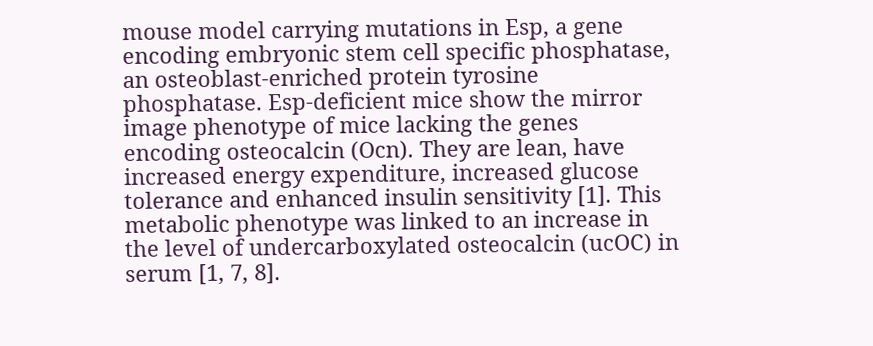mouse model carrying mutations in Esp, a gene encoding embryonic stem cell specific phosphatase, an osteoblast-enriched protein tyrosine phosphatase. Esp-deficient mice show the mirror image phenotype of mice lacking the genes encoding osteocalcin (Ocn). They are lean, have increased energy expenditure, increased glucose tolerance and enhanced insulin sensitivity [1]. This metabolic phenotype was linked to an increase in the level of undercarboxylated osteocalcin (ucOC) in serum [1, 7, 8].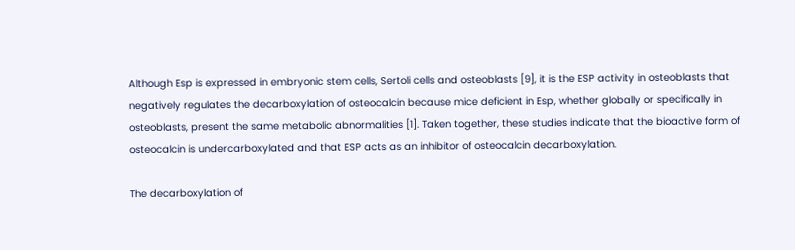Although Esp is expressed in embryonic stem cells, Sertoli cells and osteoblasts [9], it is the ESP activity in osteoblasts that negatively regulates the decarboxylation of osteocalcin because mice deficient in Esp, whether globally or specifically in osteoblasts, present the same metabolic abnormalities [1]. Taken together, these studies indicate that the bioactive form of osteocalcin is undercarboxylated and that ESP acts as an inhibitor of osteocalcin decarboxylation.

The decarboxylation of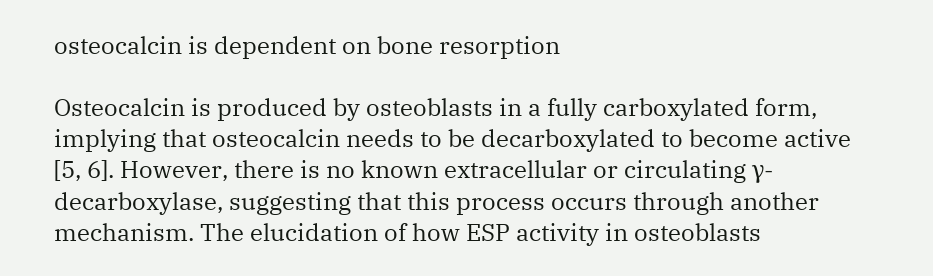osteocalcin is dependent on bone resorption

Osteocalcin is produced by osteoblasts in a fully carboxylated form, implying that osteocalcin needs to be decarboxylated to become active [5, 6]. However, there is no known extracellular or circulating γ-decarboxylase, suggesting that this process occurs through another mechanism. The elucidation of how ESP activity in osteoblasts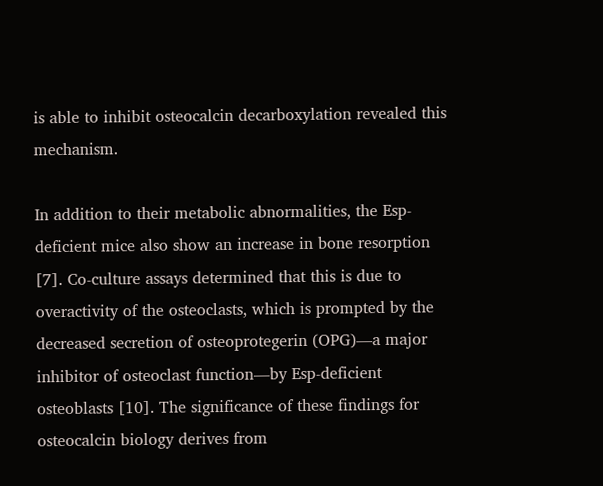is able to inhibit osteocalcin decarboxylation revealed this mechanism.

In addition to their metabolic abnormalities, the Esp-deficient mice also show an increase in bone resorption [7]. Co-culture assays determined that this is due to overactivity of the osteoclasts, which is prompted by the decreased secretion of osteoprotegerin (OPG)—a major inhibitor of osteoclast function—by Esp-deficient osteoblasts [10]. The significance of these findings for osteocalcin biology derives from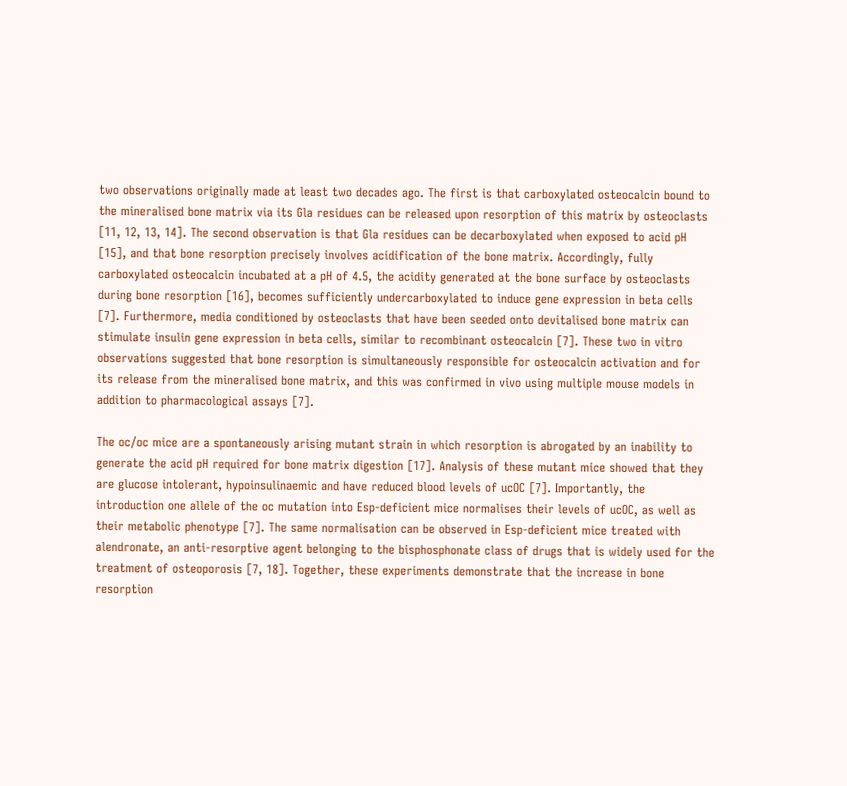two observations originally made at least two decades ago. The first is that carboxylated osteocalcin bound to the mineralised bone matrix via its Gla residues can be released upon resorption of this matrix by osteoclasts [11, 12, 13, 14]. The second observation is that Gla residues can be decarboxylated when exposed to acid pH [15], and that bone resorption precisely involves acidification of the bone matrix. Accordingly, fully carboxylated osteocalcin incubated at a pH of 4.5, the acidity generated at the bone surface by osteoclasts during bone resorption [16], becomes sufficiently undercarboxylated to induce gene expression in beta cells [7]. Furthermore, media conditioned by osteoclasts that have been seeded onto devitalised bone matrix can stimulate insulin gene expression in beta cells, similar to recombinant osteocalcin [7]. These two in vitro observations suggested that bone resorption is simultaneously responsible for osteocalcin activation and for its release from the mineralised bone matrix, and this was confirmed in vivo using multiple mouse models in addition to pharmacological assays [7].

The oc/oc mice are a spontaneously arising mutant strain in which resorption is abrogated by an inability to generate the acid pH required for bone matrix digestion [17]. Analysis of these mutant mice showed that they are glucose intolerant, hypoinsulinaemic and have reduced blood levels of ucOC [7]. Importantly, the introduction one allele of the oc mutation into Esp-deficient mice normalises their levels of ucOC, as well as their metabolic phenotype [7]. The same normalisation can be observed in Esp-deficient mice treated with alendronate, an anti-resorptive agent belonging to the bisphosphonate class of drugs that is widely used for the treatment of osteoporosis [7, 18]. Together, these experiments demonstrate that the increase in bone resorption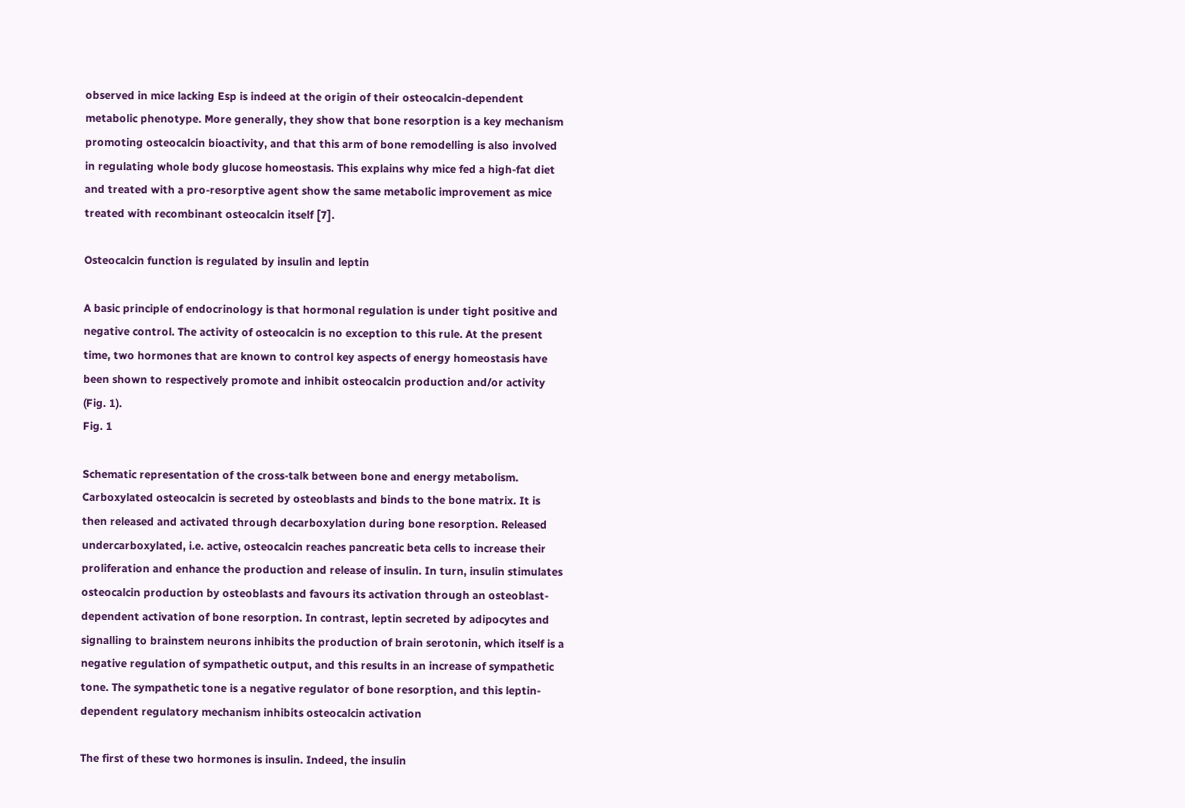observed in mice lacking Esp is indeed at the origin of their osteocalcin-dependent metabolic phenotype. More generally, they show that bone resorption is a key mechanism promoting osteocalcin bioactivity, and that this arm of bone remodelling is also involved in regulating whole body glucose homeostasis. This explains why mice fed a high-fat diet and treated with a pro-resorptive agent show the same metabolic improvement as mice treated with recombinant osteocalcin itself [7].

Osteocalcin function is regulated by insulin and leptin

A basic principle of endocrinology is that hormonal regulation is under tight positive and negative control. The activity of osteocalcin is no exception to this rule. At the present time, two hormones that are known to control key aspects of energy homeostasis have been shown to respectively promote and inhibit osteocalcin production and/or activity (Fig. 1).
Fig. 1

Schematic representation of the cross-talk between bone and energy metabolism. Carboxylated osteocalcin is secreted by osteoblasts and binds to the bone matrix. It is then released and activated through decarboxylation during bone resorption. Released undercarboxylated, i.e. active, osteocalcin reaches pancreatic beta cells to increase their proliferation and enhance the production and release of insulin. In turn, insulin stimulates osteocalcin production by osteoblasts and favours its activation through an osteoblast-dependent activation of bone resorption. In contrast, leptin secreted by adipocytes and signalling to brainstem neurons inhibits the production of brain serotonin, which itself is a negative regulation of sympathetic output, and this results in an increase of sympathetic tone. The sympathetic tone is a negative regulator of bone resorption, and this leptin-dependent regulatory mechanism inhibits osteocalcin activation

The first of these two hormones is insulin. Indeed, the insulin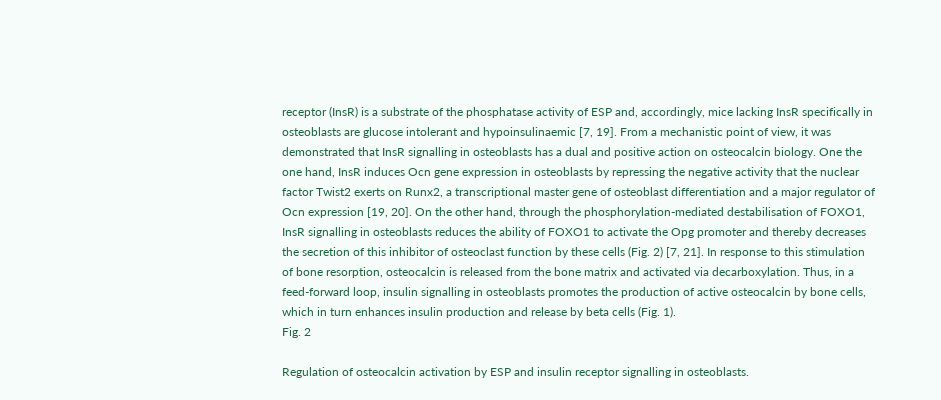receptor (InsR) is a substrate of the phosphatase activity of ESP and, accordingly, mice lacking InsR specifically in osteoblasts are glucose intolerant and hypoinsulinaemic [7, 19]. From a mechanistic point of view, it was demonstrated that InsR signalling in osteoblasts has a dual and positive action on osteocalcin biology. One the one hand, InsR induces Ocn gene expression in osteoblasts by repressing the negative activity that the nuclear factor Twist2 exerts on Runx2, a transcriptional master gene of osteoblast differentiation and a major regulator of Ocn expression [19, 20]. On the other hand, through the phosphorylation-mediated destabilisation of FOXO1, InsR signalling in osteoblasts reduces the ability of FOXO1 to activate the Opg promoter and thereby decreases the secretion of this inhibitor of osteoclast function by these cells (Fig. 2) [7, 21]. In response to this stimulation of bone resorption, osteocalcin is released from the bone matrix and activated via decarboxylation. Thus, in a feed-forward loop, insulin signalling in osteoblasts promotes the production of active osteocalcin by bone cells, which in turn enhances insulin production and release by beta cells (Fig. 1).
Fig. 2

Regulation of osteocalcin activation by ESP and insulin receptor signalling in osteoblasts.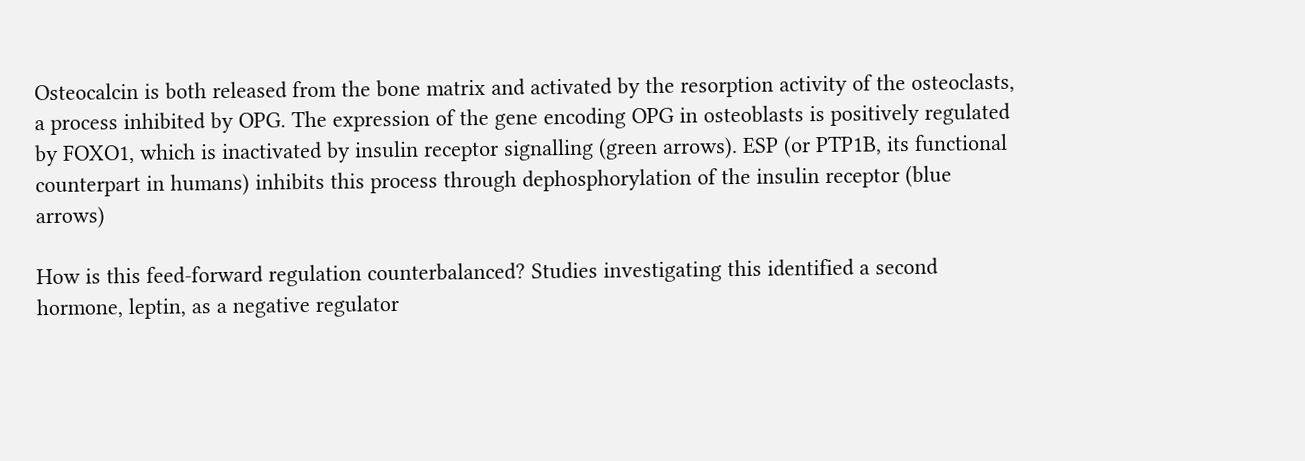Osteocalcin is both released from the bone matrix and activated by the resorption activity of the osteoclasts, a process inhibited by OPG. The expression of the gene encoding OPG in osteoblasts is positively regulated by FOXO1, which is inactivated by insulin receptor signalling (green arrows). ESP (or PTP1B, its functional counterpart in humans) inhibits this process through dephosphorylation of the insulin receptor (blue arrows)

How is this feed-forward regulation counterbalanced? Studies investigating this identified a second hormone, leptin, as a negative regulator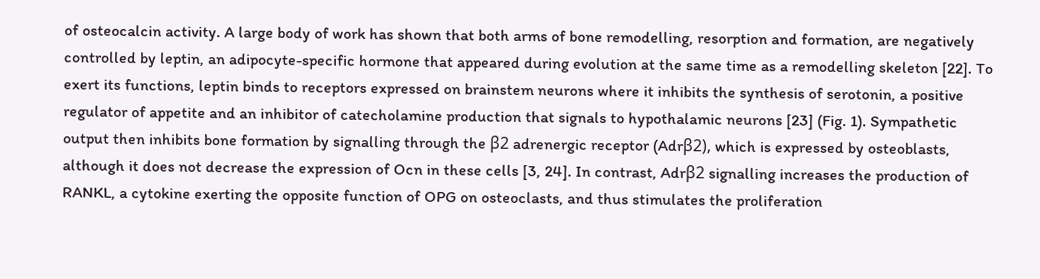of osteocalcin activity. A large body of work has shown that both arms of bone remodelling, resorption and formation, are negatively controlled by leptin, an adipocyte-specific hormone that appeared during evolution at the same time as a remodelling skeleton [22]. To exert its functions, leptin binds to receptors expressed on brainstem neurons where it inhibits the synthesis of serotonin, a positive regulator of appetite and an inhibitor of catecholamine production that signals to hypothalamic neurons [23] (Fig. 1). Sympathetic output then inhibits bone formation by signalling through the β2 adrenergic receptor (Adrβ2), which is expressed by osteoblasts, although it does not decrease the expression of Ocn in these cells [3, 24]. In contrast, Adrβ2 signalling increases the production of RANKL, a cytokine exerting the opposite function of OPG on osteoclasts, and thus stimulates the proliferation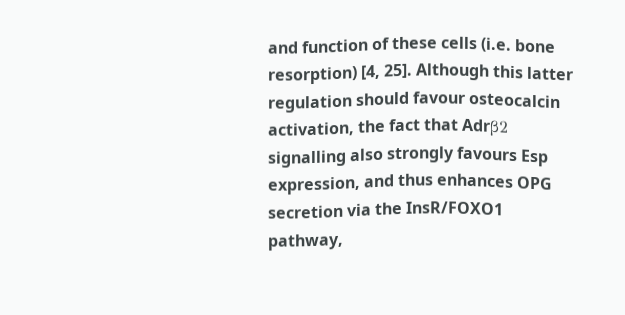and function of these cells (i.e. bone resorption) [4, 25]. Although this latter regulation should favour osteocalcin activation, the fact that Adrβ2 signalling also strongly favours Esp expression, and thus enhances OPG secretion via the InsR/FOXO1 pathway,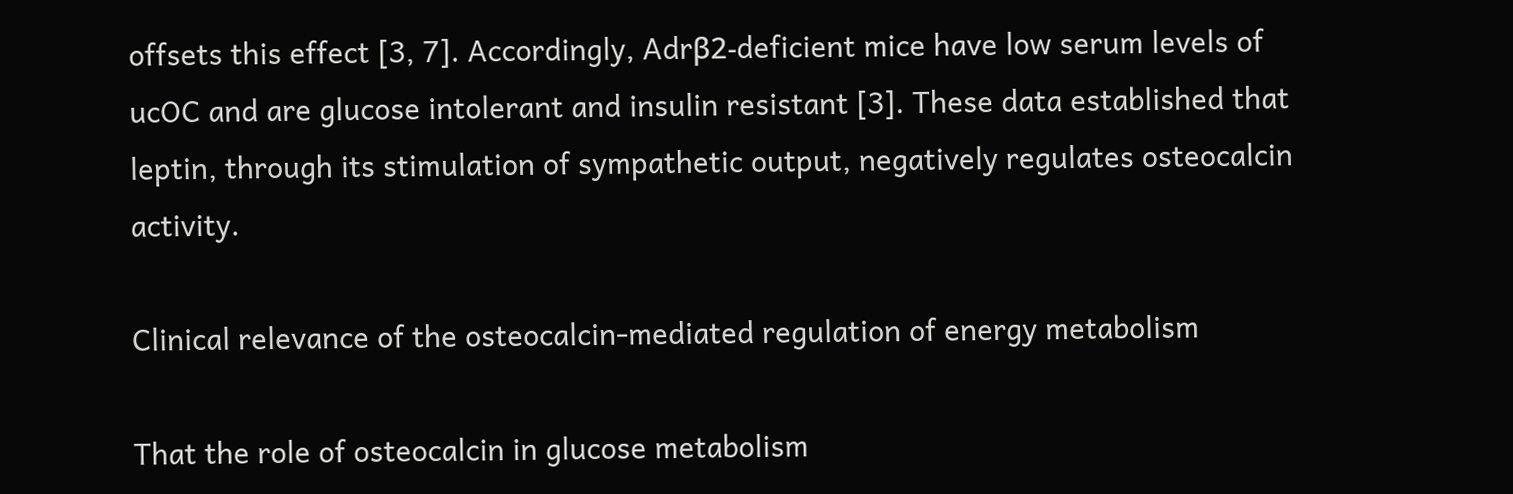offsets this effect [3, 7]. Accordingly, Adrβ2-deficient mice have low serum levels of ucOC and are glucose intolerant and insulin resistant [3]. These data established that leptin, through its stimulation of sympathetic output, negatively regulates osteocalcin activity.

Clinical relevance of the osteocalcin-mediated regulation of energy metabolism

That the role of osteocalcin in glucose metabolism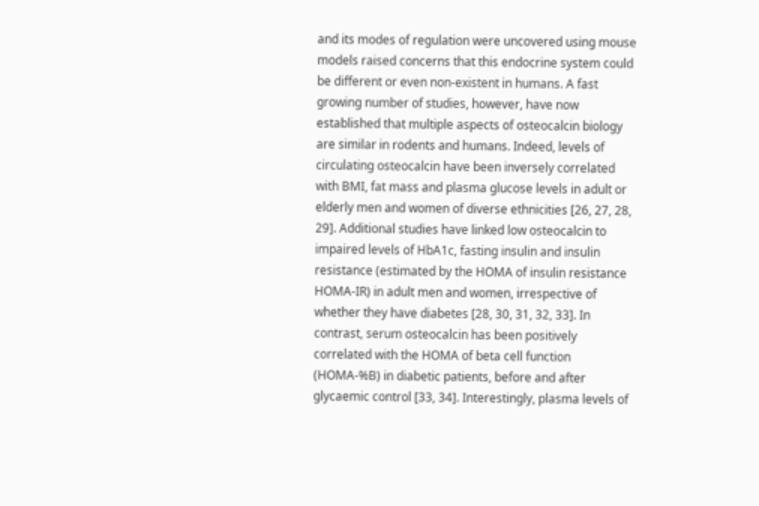and its modes of regulation were uncovered using mouse models raised concerns that this endocrine system could be different or even non-existent in humans. A fast growing number of studies, however, have now established that multiple aspects of osteocalcin biology are similar in rodents and humans. Indeed, levels of circulating osteocalcin have been inversely correlated with BMI, fat mass and plasma glucose levels in adult or elderly men and women of diverse ethnicities [26, 27, 28, 29]. Additional studies have linked low osteocalcin to impaired levels of HbA1c, fasting insulin and insulin resistance (estimated by the HOMA of insulin resistance HOMA-IR) in adult men and women, irrespective of whether they have diabetes [28, 30, 31, 32, 33]. In contrast, serum osteocalcin has been positively correlated with the HOMA of beta cell function (HOMA-%B) in diabetic patients, before and after glycaemic control [33, 34]. Interestingly, plasma levels of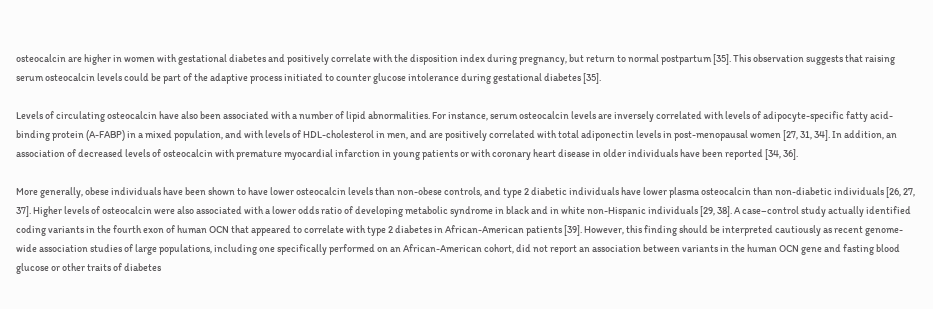osteocalcin are higher in women with gestational diabetes and positively correlate with the disposition index during pregnancy, but return to normal postpartum [35]. This observation suggests that raising serum osteocalcin levels could be part of the adaptive process initiated to counter glucose intolerance during gestational diabetes [35].

Levels of circulating osteocalcin have also been associated with a number of lipid abnormalities. For instance, serum osteocalcin levels are inversely correlated with levels of adipocyte-specific fatty acid-binding protein (A-FABP) in a mixed population, and with levels of HDL-cholesterol in men, and are positively correlated with total adiponectin levels in post-menopausal women [27, 31, 34]. In addition, an association of decreased levels of osteocalcin with premature myocardial infarction in young patients or with coronary heart disease in older individuals have been reported [34, 36].

More generally, obese individuals have been shown to have lower osteocalcin levels than non-obese controls, and type 2 diabetic individuals have lower plasma osteocalcin than non-diabetic individuals [26, 27, 37]. Higher levels of osteocalcin were also associated with a lower odds ratio of developing metabolic syndrome in black and in white non-Hispanic individuals [29, 38]. A case–control study actually identified coding variants in the fourth exon of human OCN that appeared to correlate with type 2 diabetes in African-American patients [39]. However, this finding should be interpreted cautiously as recent genome-wide association studies of large populations, including one specifically performed on an African-American cohort, did not report an association between variants in the human OCN gene and fasting blood glucose or other traits of diabetes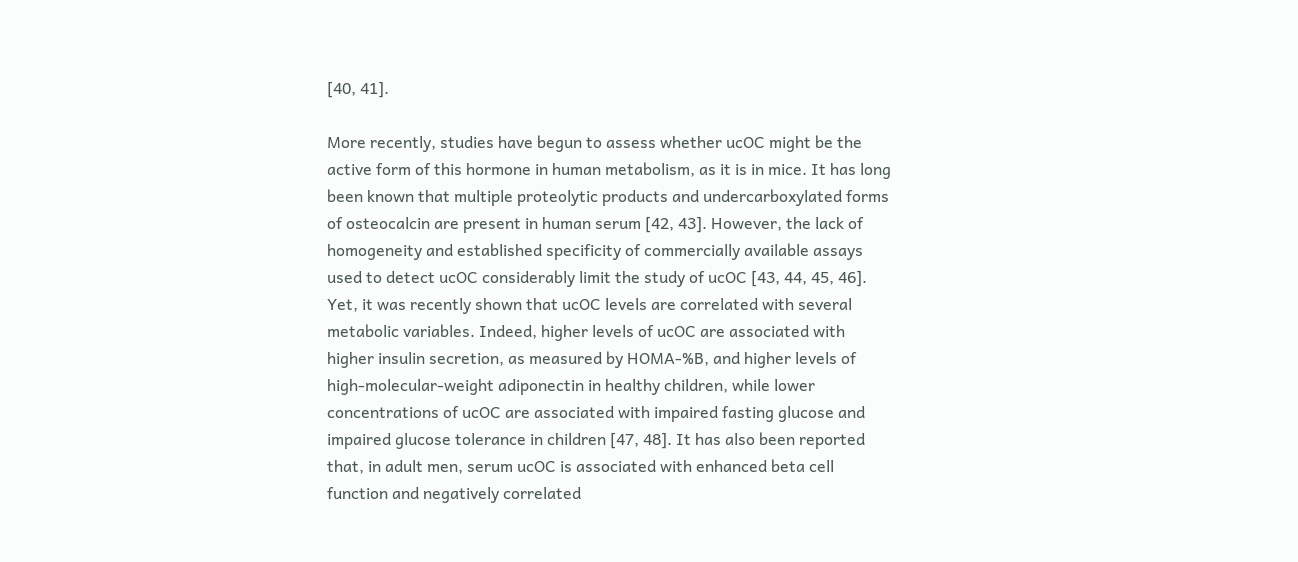[40, 41].

More recently, studies have begun to assess whether ucOC might be the active form of this hormone in human metabolism, as it is in mice. It has long been known that multiple proteolytic products and undercarboxylated forms of osteocalcin are present in human serum [42, 43]. However, the lack of homogeneity and established specificity of commercially available assays used to detect ucOC considerably limit the study of ucOC [43, 44, 45, 46]. Yet, it was recently shown that ucOC levels are correlated with several metabolic variables. Indeed, higher levels of ucOC are associated with higher insulin secretion, as measured by HOMA-%B, and higher levels of high-molecular-weight adiponectin in healthy children, while lower concentrations of ucOC are associated with impaired fasting glucose and impaired glucose tolerance in children [47, 48]. It has also been reported that, in adult men, serum ucOC is associated with enhanced beta cell function and negatively correlated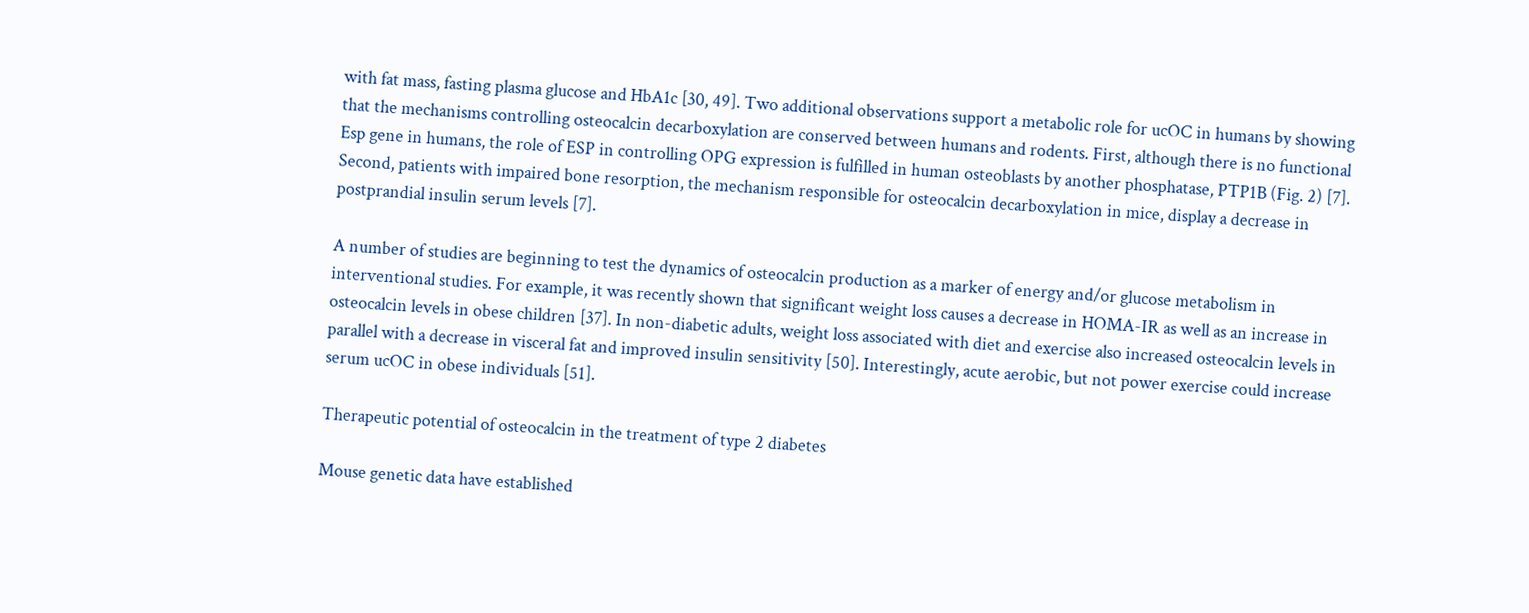with fat mass, fasting plasma glucose and HbA1c [30, 49]. Two additional observations support a metabolic role for ucOC in humans by showing that the mechanisms controlling osteocalcin decarboxylation are conserved between humans and rodents. First, although there is no functional Esp gene in humans, the role of ESP in controlling OPG expression is fulfilled in human osteoblasts by another phosphatase, PTP1B (Fig. 2) [7]. Second, patients with impaired bone resorption, the mechanism responsible for osteocalcin decarboxylation in mice, display a decrease in postprandial insulin serum levels [7].

A number of studies are beginning to test the dynamics of osteocalcin production as a marker of energy and/or glucose metabolism in interventional studies. For example, it was recently shown that significant weight loss causes a decrease in HOMA-IR as well as an increase in osteocalcin levels in obese children [37]. In non-diabetic adults, weight loss associated with diet and exercise also increased osteocalcin levels in parallel with a decrease in visceral fat and improved insulin sensitivity [50]. Interestingly, acute aerobic, but not power exercise could increase serum ucOC in obese individuals [51].

Therapeutic potential of osteocalcin in the treatment of type 2 diabetes

Mouse genetic data have established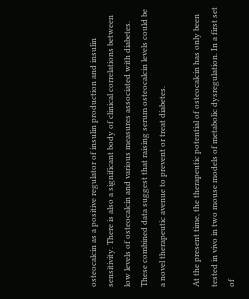osteocalcin as a positive regulator of insulin production and insulin sensitivity. There is also a significant body of clinical correlations between low levels of osteocalcin and various measures associated with diabetes. These combined data suggest that raising serum osteocalcin levels could be a novel therapeutic avenue to prevent or treat diabetes.

At the present time, the therapeutic potential of osteocalcin has only been tested in vivo in two mouse models of metabolic dysregulation. In a first set of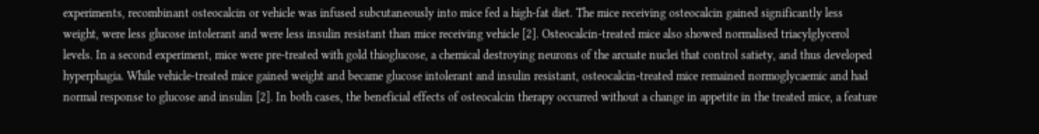experiments, recombinant osteocalcin or vehicle was infused subcutaneously into mice fed a high-fat diet. The mice receiving osteocalcin gained significantly less weight, were less glucose intolerant and were less insulin resistant than mice receiving vehicle [2]. Osteocalcin-treated mice also showed normalised triacylglycerol levels. In a second experiment, mice were pre-treated with gold thioglucose, a chemical destroying neurons of the arcuate nuclei that control satiety, and thus developed hyperphagia. While vehicle-treated mice gained weight and became glucose intolerant and insulin resistant, osteocalcin-treated mice remained normoglycaemic and had normal response to glucose and insulin [2]. In both cases, the beneficial effects of osteocalcin therapy occurred without a change in appetite in the treated mice, a feature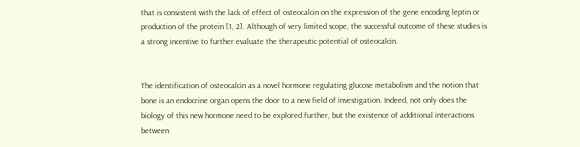that is consistent with the lack of effect of osteocalcin on the expression of the gene encoding leptin or production of the protein [1, 2]. Although of very limited scope, the successful outcome of these studies is a strong incentive to further evaluate the therapeutic potential of osteocalcin.


The identification of osteocalcin as a novel hormone regulating glucose metabolism and the notion that bone is an endocrine organ opens the door to a new field of investigation. Indeed, not only does the biology of this new hormone need to be explored further, but the existence of additional interactions between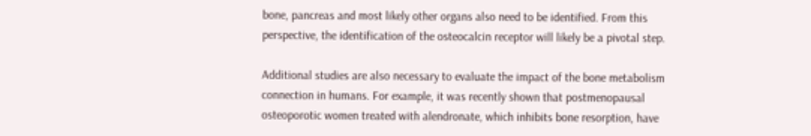bone, pancreas and most likely other organs also need to be identified. From this perspective, the identification of the osteocalcin receptor will likely be a pivotal step.

Additional studies are also necessary to evaluate the impact of the bone metabolism connection in humans. For example, it was recently shown that postmenopausal osteoporotic women treated with alendronate, which inhibits bone resorption, have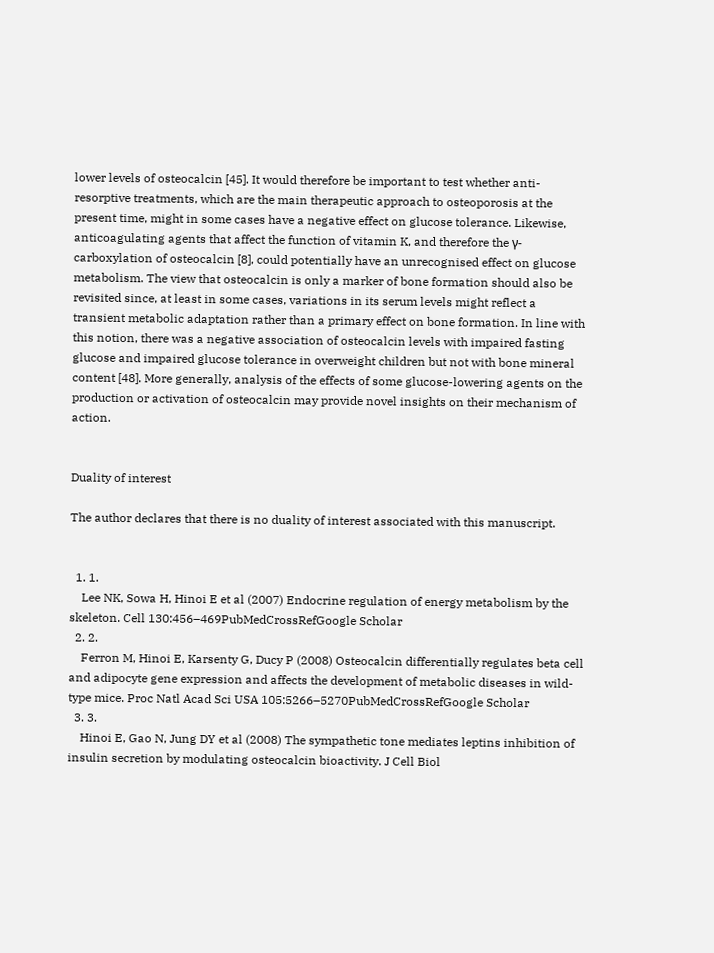lower levels of osteocalcin [45]. It would therefore be important to test whether anti-resorptive treatments, which are the main therapeutic approach to osteoporosis at the present time, might in some cases have a negative effect on glucose tolerance. Likewise, anticoagulating agents that affect the function of vitamin K, and therefore the γ-carboxylation of osteocalcin [8], could potentially have an unrecognised effect on glucose metabolism. The view that osteocalcin is only a marker of bone formation should also be revisited since, at least in some cases, variations in its serum levels might reflect a transient metabolic adaptation rather than a primary effect on bone formation. In line with this notion, there was a negative association of osteocalcin levels with impaired fasting glucose and impaired glucose tolerance in overweight children but not with bone mineral content [48]. More generally, analysis of the effects of some glucose-lowering agents on the production or activation of osteocalcin may provide novel insights on their mechanism of action.


Duality of interest

The author declares that there is no duality of interest associated with this manuscript.


  1. 1.
    Lee NK, Sowa H, Hinoi E et al (2007) Endocrine regulation of energy metabolism by the skeleton. Cell 130:456–469PubMedCrossRefGoogle Scholar
  2. 2.
    Ferron M, Hinoi E, Karsenty G, Ducy P (2008) Osteocalcin differentially regulates beta cell and adipocyte gene expression and affects the development of metabolic diseases in wild-type mice. Proc Natl Acad Sci USA 105:5266–5270PubMedCrossRefGoogle Scholar
  3. 3.
    Hinoi E, Gao N, Jung DY et al (2008) The sympathetic tone mediates leptins inhibition of insulin secretion by modulating osteocalcin bioactivity. J Cell Biol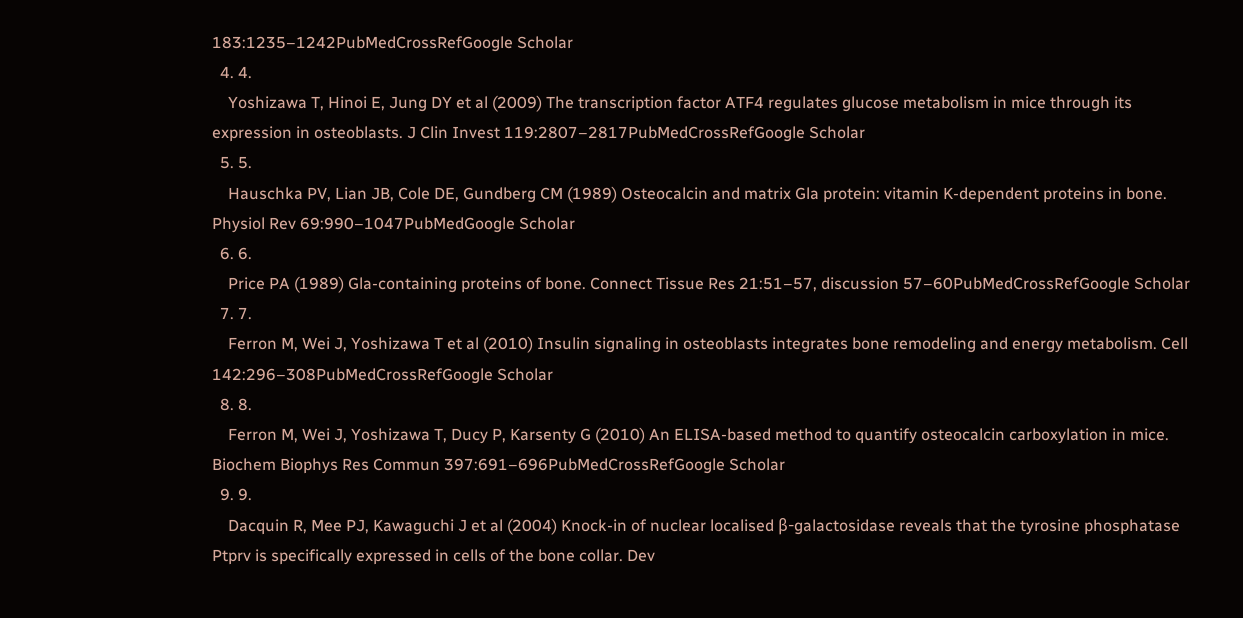183:1235–1242PubMedCrossRefGoogle Scholar
  4. 4.
    Yoshizawa T, Hinoi E, Jung DY et al (2009) The transcription factor ATF4 regulates glucose metabolism in mice through its expression in osteoblasts. J Clin Invest 119:2807–2817PubMedCrossRefGoogle Scholar
  5. 5.
    Hauschka PV, Lian JB, Cole DE, Gundberg CM (1989) Osteocalcin and matrix Gla protein: vitamin K-dependent proteins in bone. Physiol Rev 69:990–1047PubMedGoogle Scholar
  6. 6.
    Price PA (1989) Gla-containing proteins of bone. Connect Tissue Res 21:51–57, discussion 57–60PubMedCrossRefGoogle Scholar
  7. 7.
    Ferron M, Wei J, Yoshizawa T et al (2010) Insulin signaling in osteoblasts integrates bone remodeling and energy metabolism. Cell 142:296–308PubMedCrossRefGoogle Scholar
  8. 8.
    Ferron M, Wei J, Yoshizawa T, Ducy P, Karsenty G (2010) An ELISA-based method to quantify osteocalcin carboxylation in mice. Biochem Biophys Res Commun 397:691–696PubMedCrossRefGoogle Scholar
  9. 9.
    Dacquin R, Mee PJ, Kawaguchi J et al (2004) Knock-in of nuclear localised β-galactosidase reveals that the tyrosine phosphatase Ptprv is specifically expressed in cells of the bone collar. Dev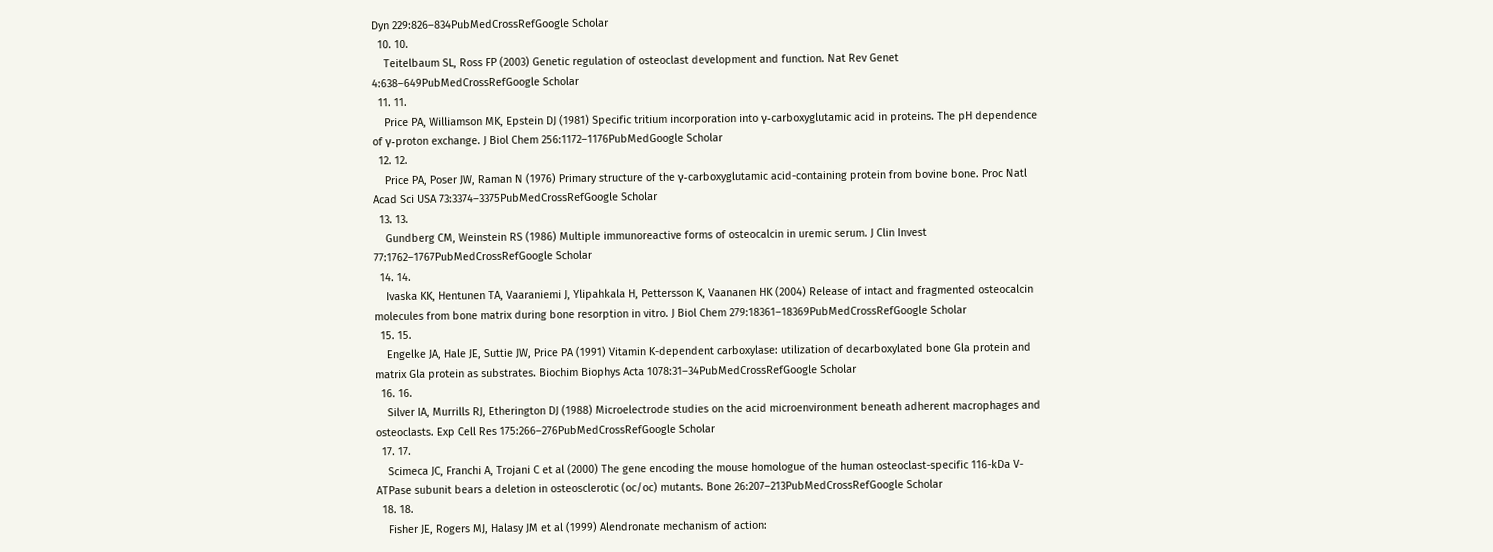Dyn 229:826–834PubMedCrossRefGoogle Scholar
  10. 10.
    Teitelbaum SL, Ross FP (2003) Genetic regulation of osteoclast development and function. Nat Rev Genet 4:638–649PubMedCrossRefGoogle Scholar
  11. 11.
    Price PA, Williamson MK, Epstein DJ (1981) Specific tritium incorporation into γ-carboxyglutamic acid in proteins. The pH dependence of γ-proton exchange. J Biol Chem 256:1172–1176PubMedGoogle Scholar
  12. 12.
    Price PA, Poser JW, Raman N (1976) Primary structure of the γ-carboxyglutamic acid-containing protein from bovine bone. Proc Natl Acad Sci USA 73:3374–3375PubMedCrossRefGoogle Scholar
  13. 13.
    Gundberg CM, Weinstein RS (1986) Multiple immunoreactive forms of osteocalcin in uremic serum. J Clin Invest 77:1762–1767PubMedCrossRefGoogle Scholar
  14. 14.
    Ivaska KK, Hentunen TA, Vaaraniemi J, Ylipahkala H, Pettersson K, Vaananen HK (2004) Release of intact and fragmented osteocalcin molecules from bone matrix during bone resorption in vitro. J Biol Chem 279:18361–18369PubMedCrossRefGoogle Scholar
  15. 15.
    Engelke JA, Hale JE, Suttie JW, Price PA (1991) Vitamin K-dependent carboxylase: utilization of decarboxylated bone Gla protein and matrix Gla protein as substrates. Biochim Biophys Acta 1078:31–34PubMedCrossRefGoogle Scholar
  16. 16.
    Silver IA, Murrills RJ, Etherington DJ (1988) Microelectrode studies on the acid microenvironment beneath adherent macrophages and osteoclasts. Exp Cell Res 175:266–276PubMedCrossRefGoogle Scholar
  17. 17.
    Scimeca JC, Franchi A, Trojani C et al (2000) The gene encoding the mouse homologue of the human osteoclast-specific 116-kDa V-ATPase subunit bears a deletion in osteosclerotic (oc/oc) mutants. Bone 26:207–213PubMedCrossRefGoogle Scholar
  18. 18.
    Fisher JE, Rogers MJ, Halasy JM et al (1999) Alendronate mechanism of action: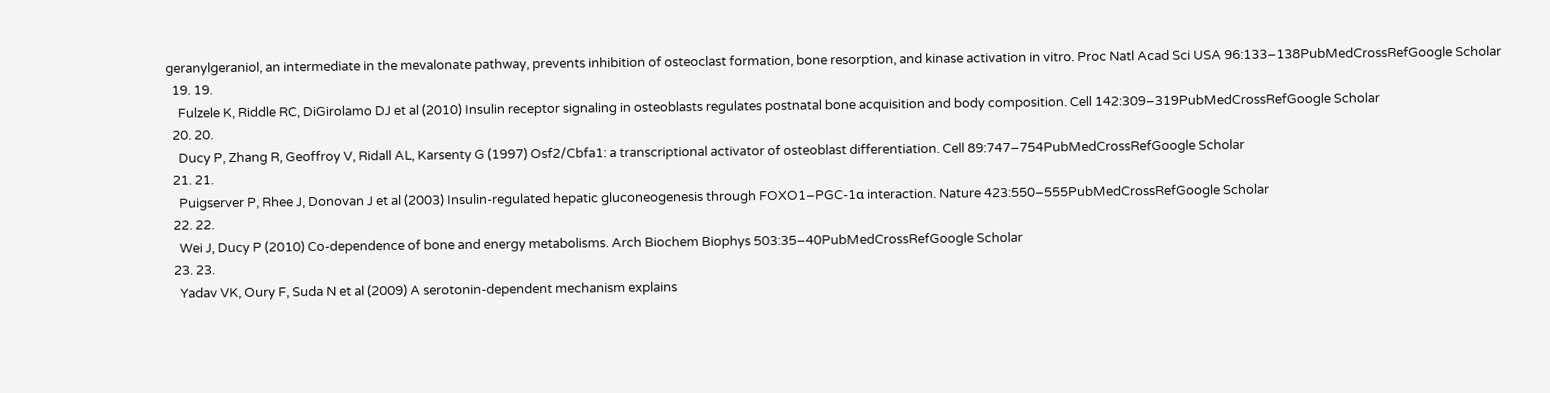geranylgeraniol, an intermediate in the mevalonate pathway, prevents inhibition of osteoclast formation, bone resorption, and kinase activation in vitro. Proc Natl Acad Sci USA 96:133–138PubMedCrossRefGoogle Scholar
  19. 19.
    Fulzele K, Riddle RC, DiGirolamo DJ et al (2010) Insulin receptor signaling in osteoblasts regulates postnatal bone acquisition and body composition. Cell 142:309–319PubMedCrossRefGoogle Scholar
  20. 20.
    Ducy P, Zhang R, Geoffroy V, Ridall AL, Karsenty G (1997) Osf2/Cbfa1: a transcriptional activator of osteoblast differentiation. Cell 89:747–754PubMedCrossRefGoogle Scholar
  21. 21.
    Puigserver P, Rhee J, Donovan J et al (2003) Insulin-regulated hepatic gluconeogenesis through FOXO1–PGC-1α interaction. Nature 423:550–555PubMedCrossRefGoogle Scholar
  22. 22.
    Wei J, Ducy P (2010) Co-dependence of bone and energy metabolisms. Arch Biochem Biophys 503:35–40PubMedCrossRefGoogle Scholar
  23. 23.
    Yadav VK, Oury F, Suda N et al (2009) A serotonin-dependent mechanism explains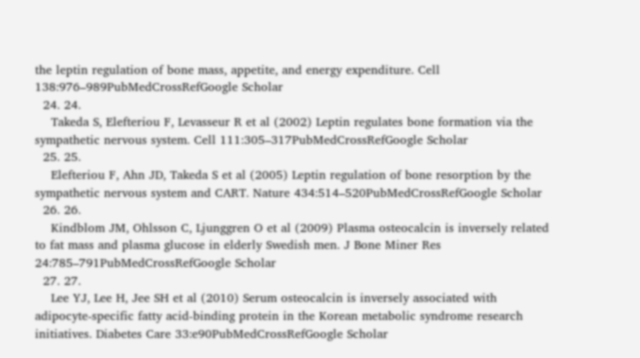the leptin regulation of bone mass, appetite, and energy expenditure. Cell 138:976–989PubMedCrossRefGoogle Scholar
  24. 24.
    Takeda S, Elefteriou F, Levasseur R et al (2002) Leptin regulates bone formation via the sympathetic nervous system. Cell 111:305–317PubMedCrossRefGoogle Scholar
  25. 25.
    Elefteriou F, Ahn JD, Takeda S et al (2005) Leptin regulation of bone resorption by the sympathetic nervous system and CART. Nature 434:514–520PubMedCrossRefGoogle Scholar
  26. 26.
    Kindblom JM, Ohlsson C, Ljunggren O et al (2009) Plasma osteocalcin is inversely related to fat mass and plasma glucose in elderly Swedish men. J Bone Miner Res 24:785–791PubMedCrossRefGoogle Scholar
  27. 27.
    Lee YJ, Lee H, Jee SH et al (2010) Serum osteocalcin is inversely associated with adipocyte-specific fatty acid-binding protein in the Korean metabolic syndrome research initiatives. Diabetes Care 33:e90PubMedCrossRefGoogle Scholar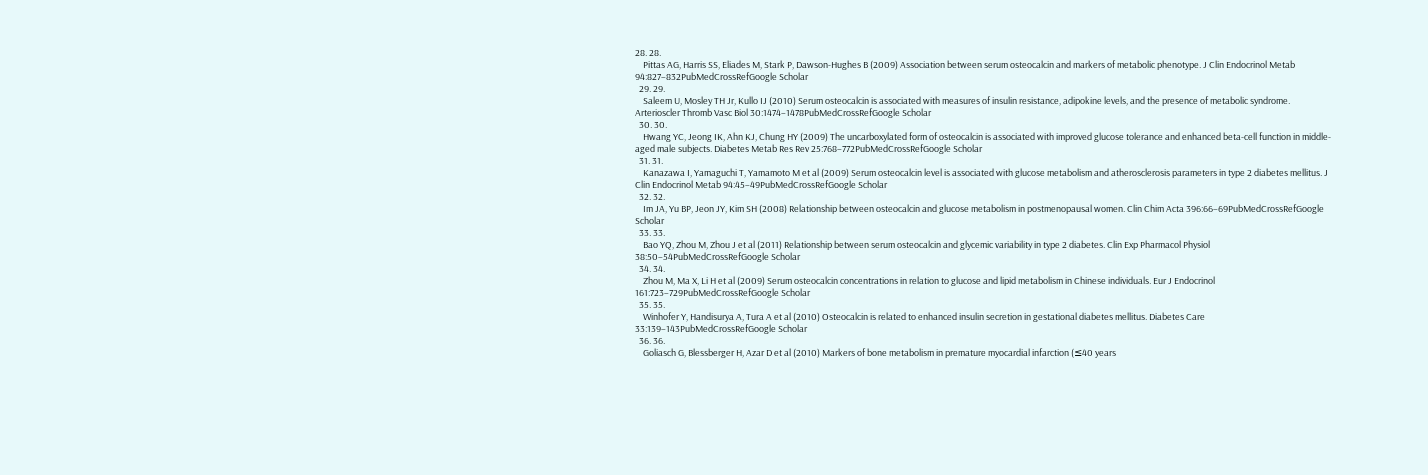28. 28.
    Pittas AG, Harris SS, Eliades M, Stark P, Dawson-Hughes B (2009) Association between serum osteocalcin and markers of metabolic phenotype. J Clin Endocrinol Metab 94:827–832PubMedCrossRefGoogle Scholar
  29. 29.
    Saleem U, Mosley TH Jr, Kullo IJ (2010) Serum osteocalcin is associated with measures of insulin resistance, adipokine levels, and the presence of metabolic syndrome. Arterioscler Thromb Vasc Biol 30:1474–1478PubMedCrossRefGoogle Scholar
  30. 30.
    Hwang YC, Jeong IK, Ahn KJ, Chung HY (2009) The uncarboxylated form of osteocalcin is associated with improved glucose tolerance and enhanced beta-cell function in middle-aged male subjects. Diabetes Metab Res Rev 25:768–772PubMedCrossRefGoogle Scholar
  31. 31.
    Kanazawa I, Yamaguchi T, Yamamoto M et al (2009) Serum osteocalcin level is associated with glucose metabolism and atherosclerosis parameters in type 2 diabetes mellitus. J Clin Endocrinol Metab 94:45–49PubMedCrossRefGoogle Scholar
  32. 32.
    Im JA, Yu BP, Jeon JY, Kim SH (2008) Relationship between osteocalcin and glucose metabolism in postmenopausal women. Clin Chim Acta 396:66–69PubMedCrossRefGoogle Scholar
  33. 33.
    Bao YQ, Zhou M, Zhou J et al (2011) Relationship between serum osteocalcin and glycemic variability in type 2 diabetes. Clin Exp Pharmacol Physiol 38:50–54PubMedCrossRefGoogle Scholar
  34. 34.
    Zhou M, Ma X, Li H et al (2009) Serum osteocalcin concentrations in relation to glucose and lipid metabolism in Chinese individuals. Eur J Endocrinol 161:723–729PubMedCrossRefGoogle Scholar
  35. 35.
    Winhofer Y, Handisurya A, Tura A et al (2010) Osteocalcin is related to enhanced insulin secretion in gestational diabetes mellitus. Diabetes Care 33:139–143PubMedCrossRefGoogle Scholar
  36. 36.
    Goliasch G, Blessberger H, Azar D et al (2010) Markers of bone metabolism in premature myocardial infarction (≤40 years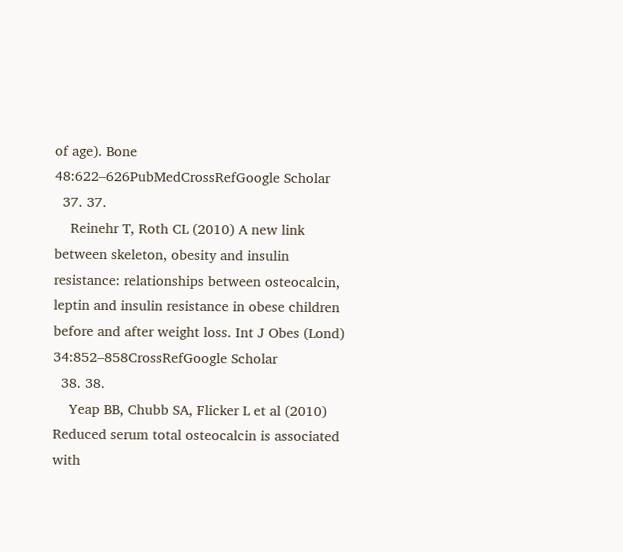of age). Bone 48:622–626PubMedCrossRefGoogle Scholar
  37. 37.
    Reinehr T, Roth CL (2010) A new link between skeleton, obesity and insulin resistance: relationships between osteocalcin, leptin and insulin resistance in obese children before and after weight loss. Int J Obes (Lond) 34:852–858CrossRefGoogle Scholar
  38. 38.
    Yeap BB, Chubb SA, Flicker L et al (2010) Reduced serum total osteocalcin is associated with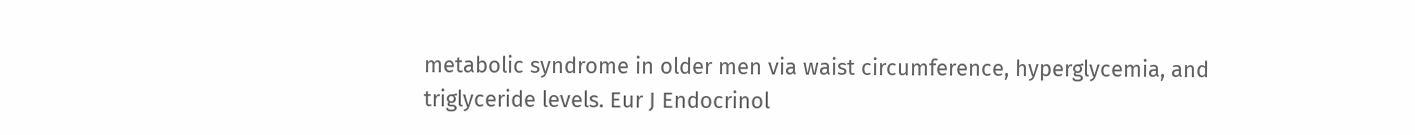metabolic syndrome in older men via waist circumference, hyperglycemia, and triglyceride levels. Eur J Endocrinol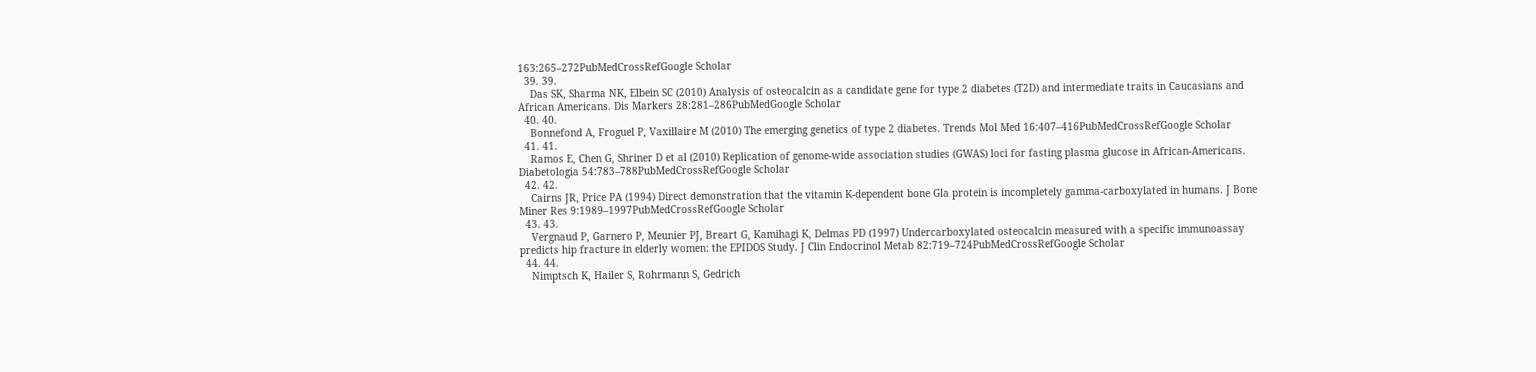163:265–272PubMedCrossRefGoogle Scholar
  39. 39.
    Das SK, Sharma NK, Elbein SC (2010) Analysis of osteocalcin as a candidate gene for type 2 diabetes (T2D) and intermediate traits in Caucasians and African Americans. Dis Markers 28:281–286PubMedGoogle Scholar
  40. 40.
    Bonnefond A, Froguel P, Vaxillaire M (2010) The emerging genetics of type 2 diabetes. Trends Mol Med 16:407–416PubMedCrossRefGoogle Scholar
  41. 41.
    Ramos E, Chen G, Shriner D et al (2010) Replication of genome-wide association studies (GWAS) loci for fasting plasma glucose in African-Americans. Diabetologia 54:783–788PubMedCrossRefGoogle Scholar
  42. 42.
    Cairns JR, Price PA (1994) Direct demonstration that the vitamin K-dependent bone Gla protein is incompletely gamma-carboxylated in humans. J Bone Miner Res 9:1989–1997PubMedCrossRefGoogle Scholar
  43. 43.
    Vergnaud P, Garnero P, Meunier PJ, Breart G, Kamihagi K, Delmas PD (1997) Undercarboxylated osteocalcin measured with a specific immunoassay predicts hip fracture in elderly women: the EPIDOS Study. J Clin Endocrinol Metab 82:719–724PubMedCrossRefGoogle Scholar
  44. 44.
    Nimptsch K, Hailer S, Rohrmann S, Gedrich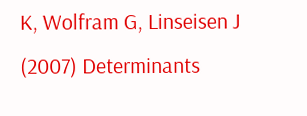K, Wolfram G, Linseisen J (2007) Determinants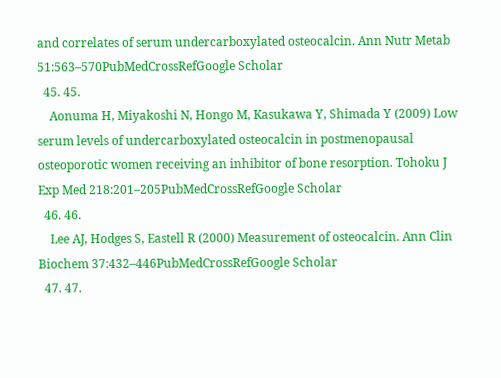and correlates of serum undercarboxylated osteocalcin. Ann Nutr Metab 51:563–570PubMedCrossRefGoogle Scholar
  45. 45.
    Aonuma H, Miyakoshi N, Hongo M, Kasukawa Y, Shimada Y (2009) Low serum levels of undercarboxylated osteocalcin in postmenopausal osteoporotic women receiving an inhibitor of bone resorption. Tohoku J Exp Med 218:201–205PubMedCrossRefGoogle Scholar
  46. 46.
    Lee AJ, Hodges S, Eastell R (2000) Measurement of osteocalcin. Ann Clin Biochem 37:432–446PubMedCrossRefGoogle Scholar
  47. 47.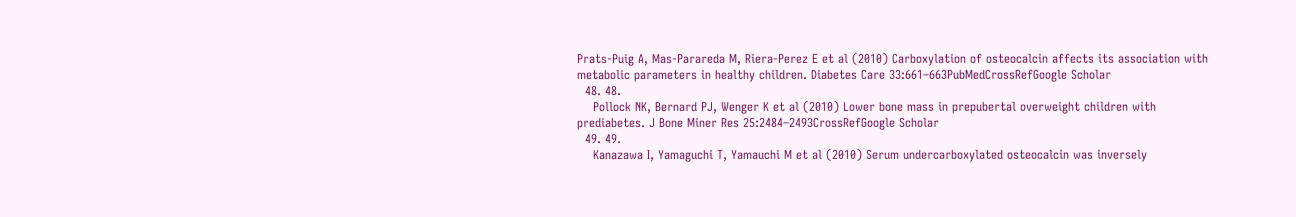Prats-Puig A, Mas-Parareda M, Riera-Perez E et al (2010) Carboxylation of osteocalcin affects its association with metabolic parameters in healthy children. Diabetes Care 33:661–663PubMedCrossRefGoogle Scholar
  48. 48.
    Pollock NK, Bernard PJ, Wenger K et al (2010) Lower bone mass in prepubertal overweight children with prediabetes. J Bone Miner Res 25:2484–2493CrossRefGoogle Scholar
  49. 49.
    Kanazawa I, Yamaguchi T, Yamauchi M et al (2010) Serum undercarboxylated osteocalcin was inversely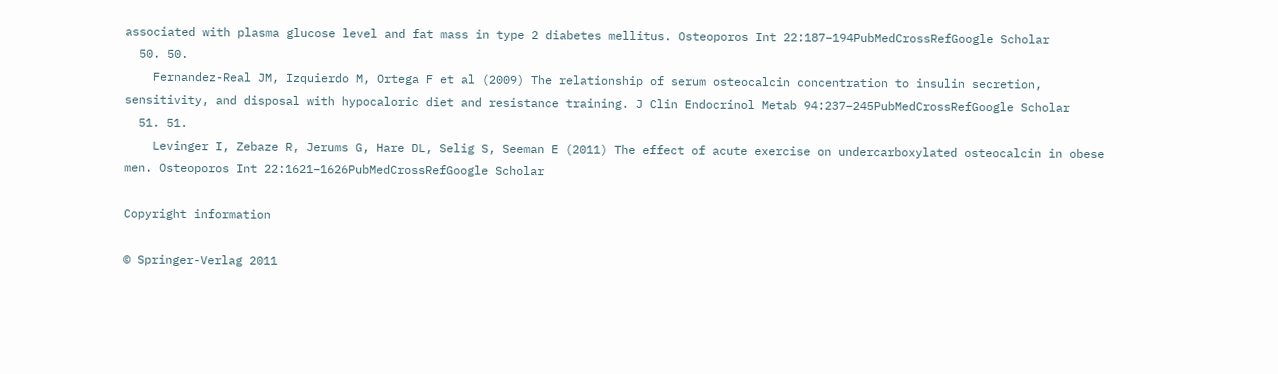associated with plasma glucose level and fat mass in type 2 diabetes mellitus. Osteoporos Int 22:187–194PubMedCrossRefGoogle Scholar
  50. 50.
    Fernandez-Real JM, Izquierdo M, Ortega F et al (2009) The relationship of serum osteocalcin concentration to insulin secretion, sensitivity, and disposal with hypocaloric diet and resistance training. J Clin Endocrinol Metab 94:237–245PubMedCrossRefGoogle Scholar
  51. 51.
    Levinger I, Zebaze R, Jerums G, Hare DL, Selig S, Seeman E (2011) The effect of acute exercise on undercarboxylated osteocalcin in obese men. Osteoporos Int 22:1621–1626PubMedCrossRefGoogle Scholar

Copyright information

© Springer-Verlag 2011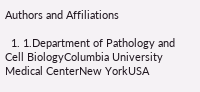Authors and Affiliations

  1. 1.Department of Pathology and Cell BiologyColumbia University Medical CenterNew YorkUSA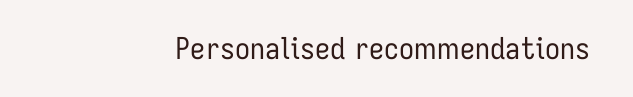Personalised recommendations